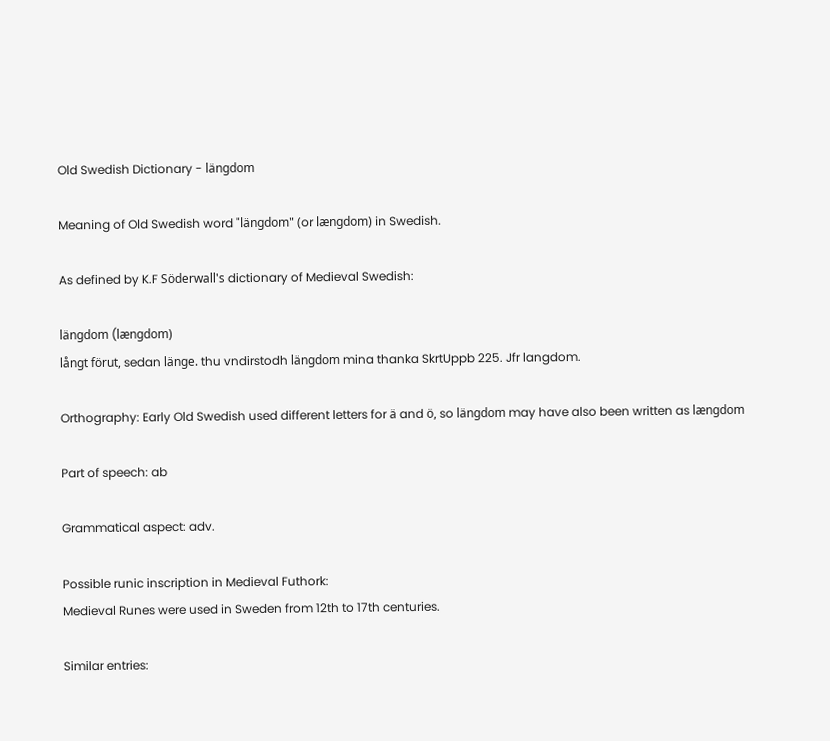Old Swedish Dictionary - längdom

Meaning of Old Swedish word "längdom" (or længdom) in Swedish.

As defined by K.F Söderwall's dictionary of Medieval Swedish:

längdom (længdom)
långt förut, sedan länge. thu vndirstodh längdom mina thanka SkrtUppb 225. Jfr langdom.

Orthography: Early Old Swedish used different letters for ä and ö, so längdom may have also been written as længdom

Part of speech: ab

Grammatical aspect: adv.

Possible runic inscription in Medieval Futhork:
Medieval Runes were used in Sweden from 12th to 17th centuries.

Similar entries: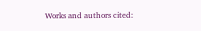Works and authors cited: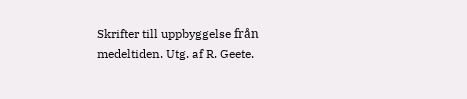Skrifter till uppbyggelse från medeltiden. Utg. af R. Geete.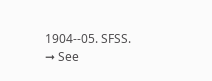1904--05. SFSS.
➞ See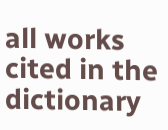all works cited in the dictionary